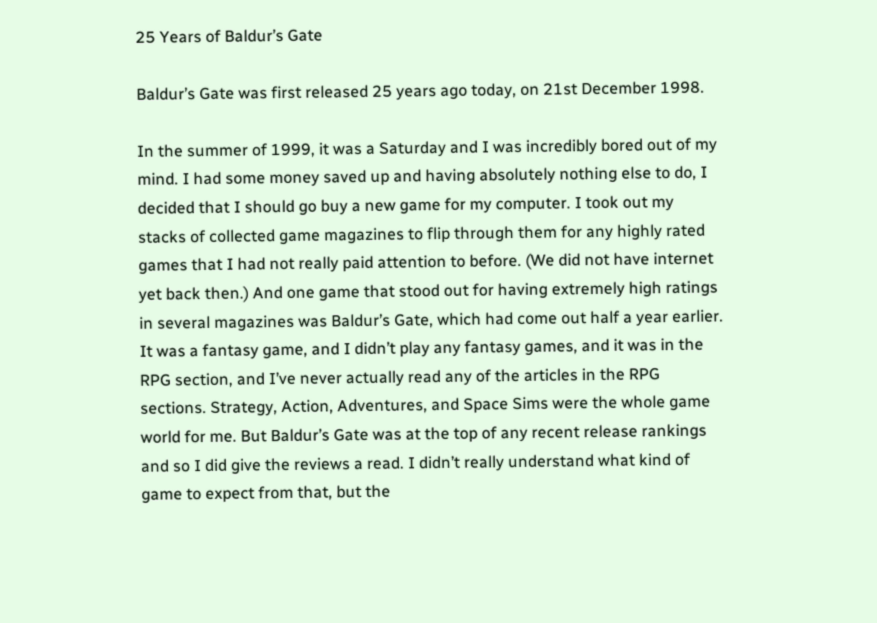25 Years of Baldur’s Gate

Baldur’s Gate was first released 25 years ago today, on 21st December 1998.

In the summer of 1999, it was a Saturday and I was incredibly bored out of my mind. I had some money saved up and having absolutely nothing else to do, I decided that I should go buy a new game for my computer. I took out my stacks of collected game magazines to flip through them for any highly rated games that I had not really paid attention to before. (We did not have internet yet back then.) And one game that stood out for having extremely high ratings in several magazines was Baldur’s Gate, which had come out half a year earlier. It was a fantasy game, and I didn’t play any fantasy games, and it was in the RPG section, and I’ve never actually read any of the articles in the RPG sections. Strategy, Action, Adventures, and Space Sims were the whole game world for me. But Baldur’s Gate was at the top of any recent release rankings and so I did give the reviews a read. I didn’t really understand what kind of game to expect from that, but the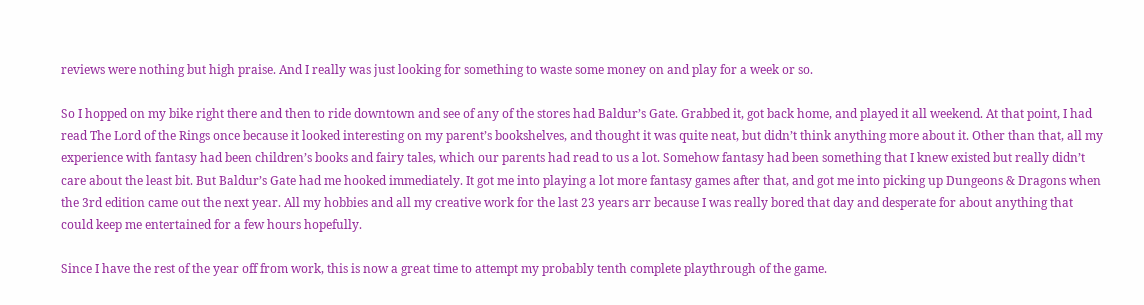reviews were nothing but high praise. And I really was just looking for something to waste some money on and play for a week or so.

So I hopped on my bike right there and then to ride downtown and see of any of the stores had Baldur’s Gate. Grabbed it, got back home, and played it all weekend. At that point, I had read The Lord of the Rings once because it looked interesting on my parent’s bookshelves, and thought it was quite neat, but didn’t think anything more about it. Other than that, all my experience with fantasy had been children’s books and fairy tales, which our parents had read to us a lot. Somehow fantasy had been something that I knew existed but really didn’t care about the least bit. But Baldur’s Gate had me hooked immediately. It got me into playing a lot more fantasy games after that, and got me into picking up Dungeons & Dragons when the 3rd edition came out the next year. All my hobbies and all my creative work for the last 23 years arr because I was really bored that day and desperate for about anything that could keep me entertained for a few hours hopefully.

Since I have the rest of the year off from work, this is now a great time to attempt my probably tenth complete playthrough of the game.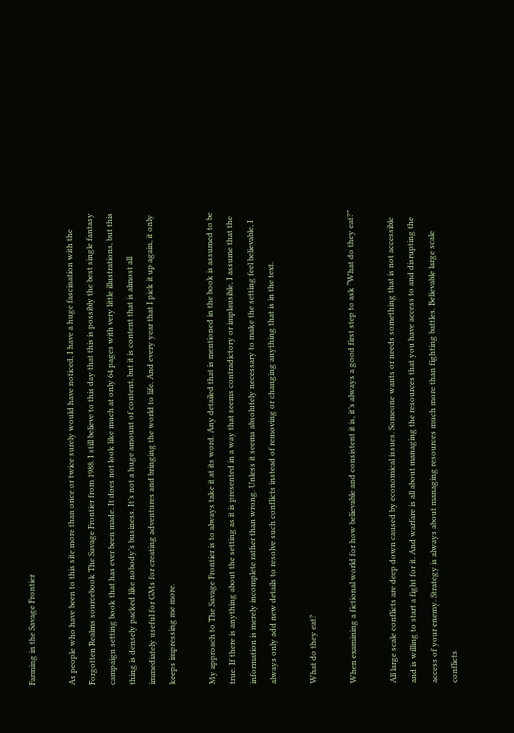Farming in the Savage Frontier

As people who have been to this site more than once or twice surely would have noticed, I have a huge fascination with the Forgotten Realms sourcebook The Savage Frontier from 1988. I still believe to this day that this is possibly the best single fantasy campaign setting book that has ever been made. It does not look like much at only 64 pages with very little illustrations, but this thing is densely packed like nobody’s business. It’s not a huge amount of content, but it is content that is almost all immediately useful for GMs for creating adventures and bringing the world to life. And every year that I pick it up again, it only keeps impressing me more.

My approach to The Savage Frontier is to always take it at its word. Any detailed that is mentioned in the book is assumed to be true. If there is anything about the setting as it is presented in a way that seems contradictory or implausible, I assume that the information is merely incomplete rather than wrong. Unless it seems absolutely necessary to make the setting feel believable, I always only add new details to resolve such conflicts instead of removing or changing anything that is in the text.

What do they eat?

When examining a fictional world for how believable and consistent it is, it’s always a good first step to ask “What do they eat?”

All large scale conflicts are deep down caused by economical issues. Someone wants or needs something that is not accessible and is willing to start a fight for it. And warfare is all about managing the resources that you have access to and disrupting the access of your enemy. Strategy is always about managing resources much more than fighting battles. Believable large scale conflicts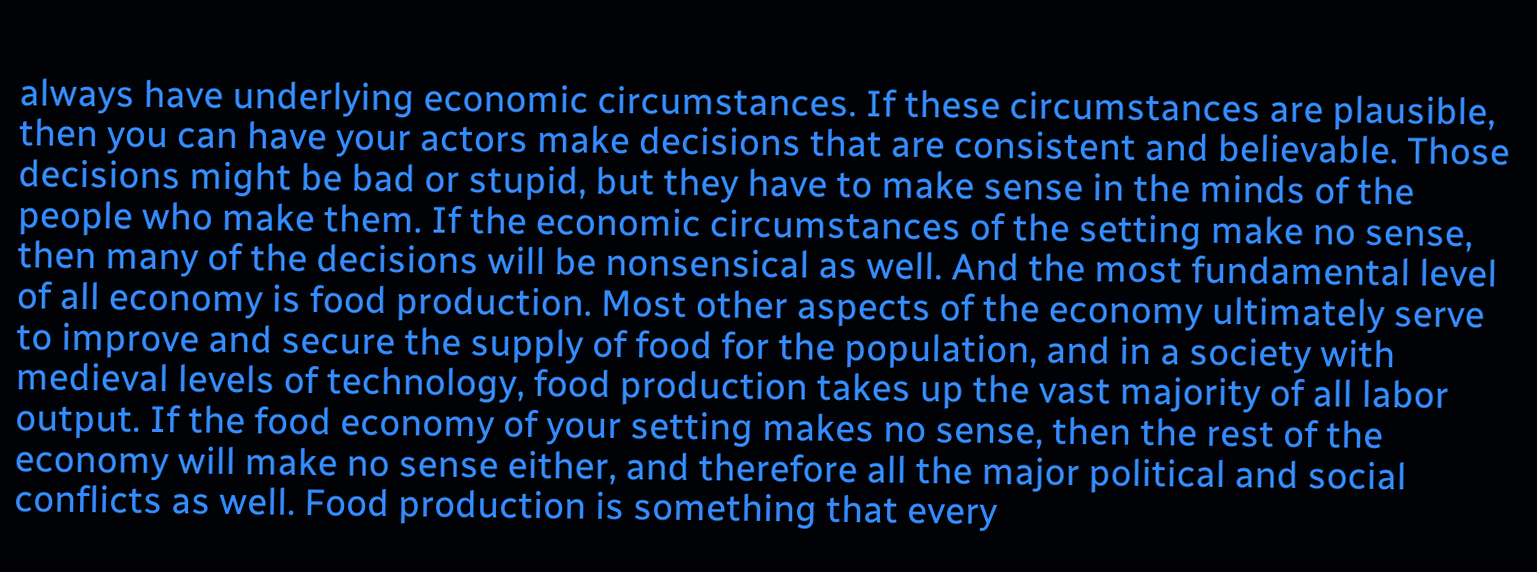always have underlying economic circumstances. If these circumstances are plausible, then you can have your actors make decisions that are consistent and believable. Those decisions might be bad or stupid, but they have to make sense in the minds of the people who make them. If the economic circumstances of the setting make no sense, then many of the decisions will be nonsensical as well. And the most fundamental level of all economy is food production. Most other aspects of the economy ultimately serve to improve and secure the supply of food for the population, and in a society with medieval levels of technology, food production takes up the vast majority of all labor output. If the food economy of your setting makes no sense, then the rest of the economy will make no sense either, and therefore all the major political and social conflicts as well. Food production is something that every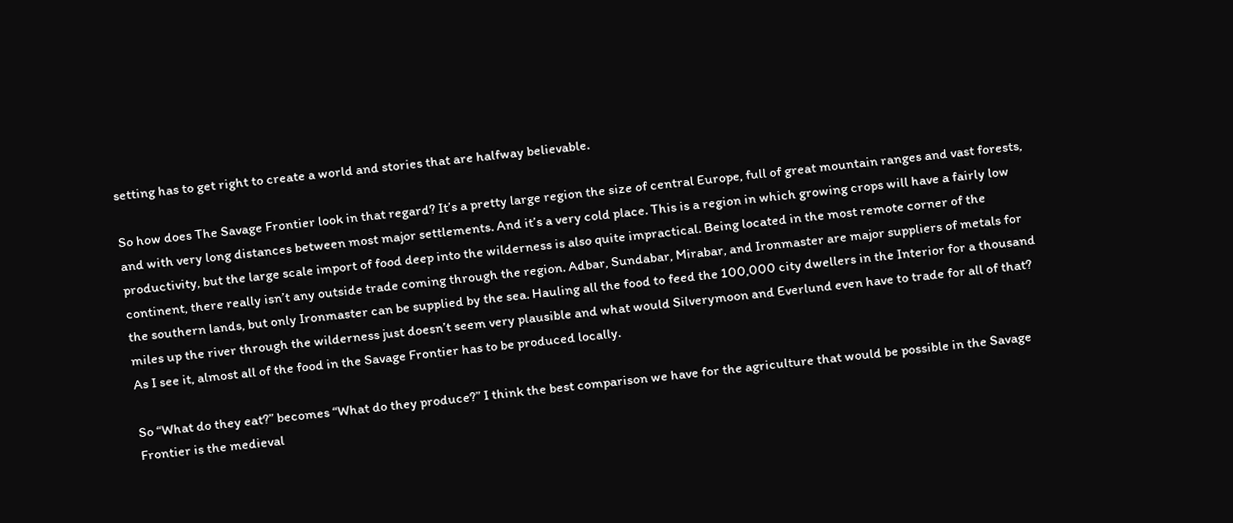setting has to get right to create a world and stories that are halfway believable.

So how does The Savage Frontier look in that regard? It’s a pretty large region the size of central Europe, full of great mountain ranges and vast forests, and with very long distances between most major settlements. And it’s a very cold place. This is a region in which growing crops will have a fairly low productivity, but the large scale import of food deep into the wilderness is also quite impractical. Being located in the most remote corner of the continent, there really isn’t any outside trade coming through the region. Adbar, Sundabar, Mirabar, and Ironmaster are major suppliers of metals for the southern lands, but only Ironmaster can be supplied by the sea. Hauling all the food to feed the 100,000 city dwellers in the Interior for a thousand miles up the river through the wilderness just doesn’t seem very plausible and what would Silverymoon and Everlund even have to trade for all of that? As I see it, almost all of the food in the Savage Frontier has to be produced locally.

So “What do they eat?” becomes “What do they produce?” I think the best comparison we have for the agriculture that would be possible in the Savage Frontier is the medieval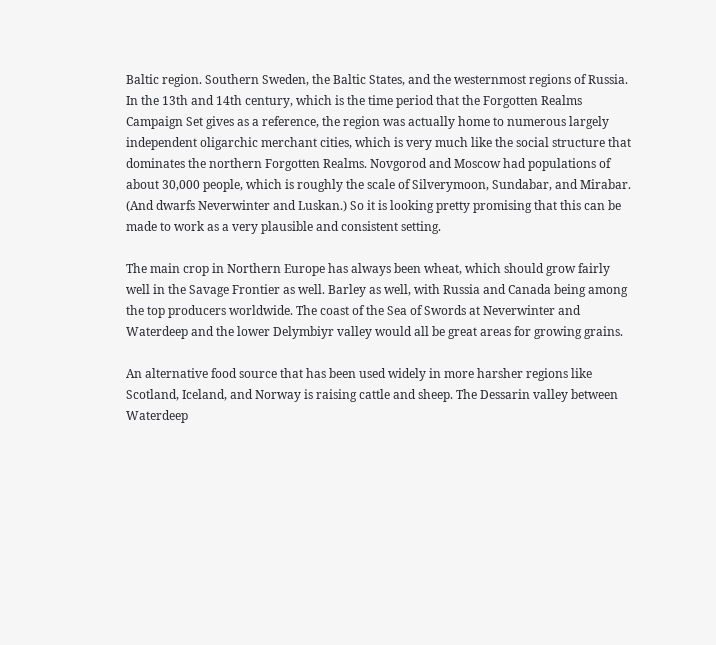Baltic region. Southern Sweden, the Baltic States, and the westernmost regions of Russia. In the 13th and 14th century, which is the time period that the Forgotten Realms Campaign Set gives as a reference, the region was actually home to numerous largely independent oligarchic merchant cities, which is very much like the social structure that dominates the northern Forgotten Realms. Novgorod and Moscow had populations of about 30,000 people, which is roughly the scale of Silverymoon, Sundabar, and Mirabar. (And dwarfs Neverwinter and Luskan.) So it is looking pretty promising that this can be made to work as a very plausible and consistent setting.

The main crop in Northern Europe has always been wheat, which should grow fairly well in the Savage Frontier as well. Barley as well, with Russia and Canada being among the top producers worldwide. The coast of the Sea of Swords at Neverwinter and Waterdeep and the lower Delymbiyr valley would all be great areas for growing grains.

An alternative food source that has been used widely in more harsher regions like Scotland, Iceland, and Norway is raising cattle and sheep. The Dessarin valley between Waterdeep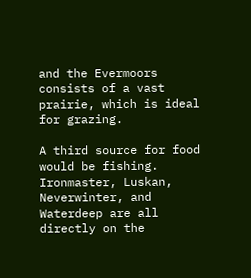and the Evermoors consists of a vast prairie, which is ideal for grazing.

A third source for food would be fishing. Ironmaster, Luskan, Neverwinter, and Waterdeep are all directly on the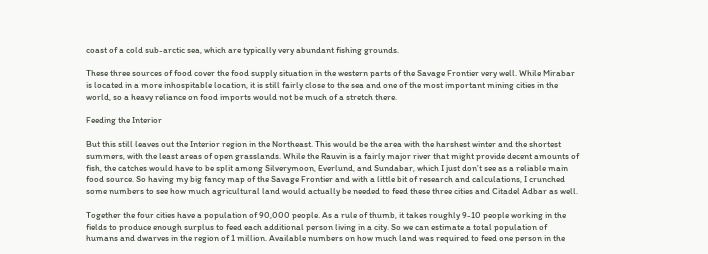coast of a cold sub-arctic sea, which are typically very abundant fishing grounds.

These three sources of food cover the food supply situation in the western parts of the Savage Frontier very well. While Mirabar is located in a more inhospitable location, it is still fairly close to the sea and one of the most important mining cities in the world, so a heavy reliance on food imports would not be much of a stretch there.

Feeding the Interior

But this still leaves out the Interior region in the Northeast. This would be the area with the harshest winter and the shortest summers, with the least areas of open grasslands. While the Rauvin is a fairly major river that might provide decent amounts of fish, the catches would have to be split among Silverymoon, Everlund, and Sundabar, which I just don’t see as a reliable main food source. So having my big fancy map of the Savage Frontier and with a little bit of research and calculations, I crunched some numbers to see how much agricultural land would actually be needed to feed these three cities and Citadel Adbar as well.

Together the four cities have a population of 90,000 people. As a rule of thumb, it takes roughly 9-10 people working in the fields to produce enough surplus to feed each additional person living in a city. So we can estimate a total population of humans and dwarves in the region of 1 million. Available numbers on how much land was required to feed one person in the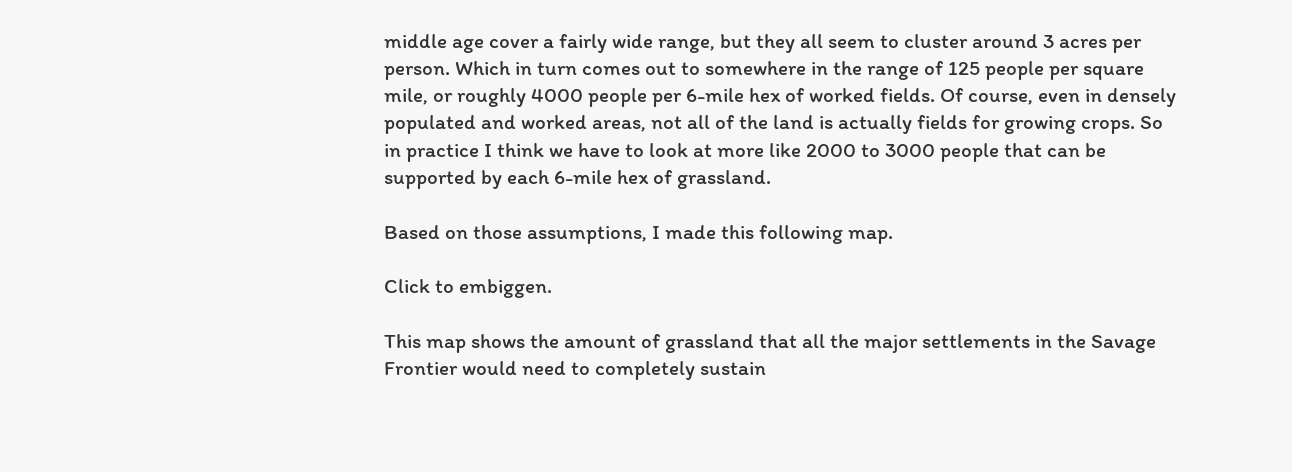middle age cover a fairly wide range, but they all seem to cluster around 3 acres per person. Which in turn comes out to somewhere in the range of 125 people per square mile, or roughly 4000 people per 6-mile hex of worked fields. Of course, even in densely populated and worked areas, not all of the land is actually fields for growing crops. So in practice I think we have to look at more like 2000 to 3000 people that can be supported by each 6-mile hex of grassland.

Based on those assumptions, I made this following map.

Click to embiggen.

This map shows the amount of grassland that all the major settlements in the Savage Frontier would need to completely sustain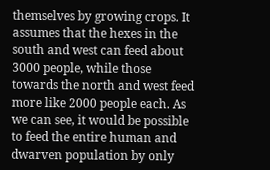themselves by growing crops. It assumes that the hexes in the south and west can feed about 3000 people, while those towards the north and west feed more like 2000 people each. As we can see, it would be possible to feed the entire human and dwarven population by only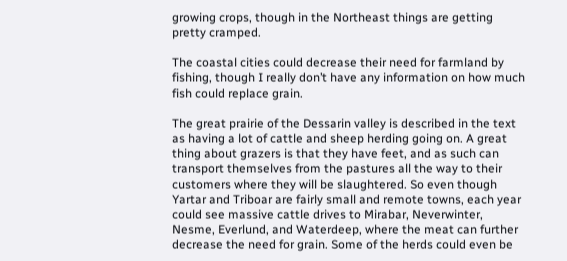growing crops, though in the Northeast things are getting pretty cramped.

The coastal cities could decrease their need for farmland by fishing, though I really don’t have any information on how much fish could replace grain.

The great prairie of the Dessarin valley is described in the text as having a lot of cattle and sheep herding going on. A great thing about grazers is that they have feet, and as such can transport themselves from the pastures all the way to their customers where they will be slaughtered. So even though Yartar and Triboar are fairly small and remote towns, each year could see massive cattle drives to Mirabar, Neverwinter, Nesme, Everlund, and Waterdeep, where the meat can further decrease the need for grain. Some of the herds could even be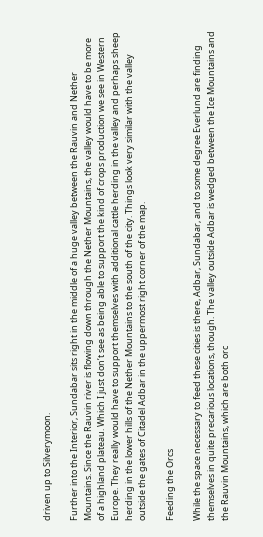driven up to Silverymoon.

Further into the Interior, Sundabar sits right in the middle of a huge valley between the Rauvin and Nether Mountains. Since the Rauvin river is flowing down through the Nether Mountains, the valley would have to be more of a highland plateau. Which I just don’t see as being able to support the kind of crops production we see in Western Europe. They really would have to support themselves with additional cattle herding in the valley and perhaps sheep herding in the lower hills of the Nether Mountains to the south of the city. Things look very similar with the valley outside the gates of Citadel Adbar in the uppermost right corner of the map.

Feeding the Orcs

While the space necessary to feed these cities is there, Adbar, Sundabar, and to some degree Everlund are finding themselves in quite precarious locations, though. The valley outside Adbar is wedged between the Ice Mountains and the Rauvin Mountains, which are both orc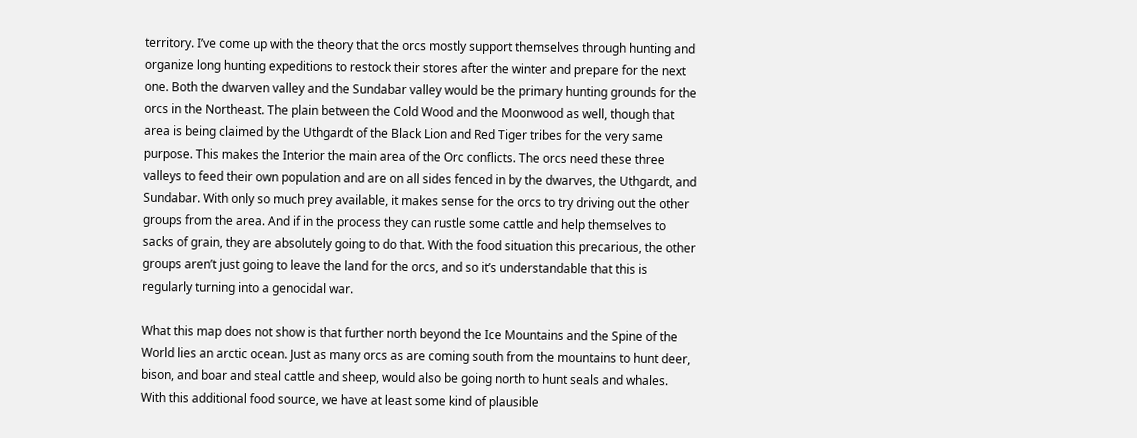territory. I’ve come up with the theory that the orcs mostly support themselves through hunting and organize long hunting expeditions to restock their stores after the winter and prepare for the next one. Both the dwarven valley and the Sundabar valley would be the primary hunting grounds for the orcs in the Northeast. The plain between the Cold Wood and the Moonwood as well, though that area is being claimed by the Uthgardt of the Black Lion and Red Tiger tribes for the very same purpose. This makes the Interior the main area of the Orc conflicts. The orcs need these three valleys to feed their own population and are on all sides fenced in by the dwarves, the Uthgardt, and Sundabar. With only so much prey available, it makes sense for the orcs to try driving out the other groups from the area. And if in the process they can rustle some cattle and help themselves to sacks of grain, they are absolutely going to do that. With the food situation this precarious, the other groups aren’t just going to leave the land for the orcs, and so it’s understandable that this is regularly turning into a genocidal war.

What this map does not show is that further north beyond the Ice Mountains and the Spine of the World lies an arctic ocean. Just as many orcs as are coming south from the mountains to hunt deer, bison, and boar and steal cattle and sheep, would also be going north to hunt seals and whales. With this additional food source, we have at least some kind of plausible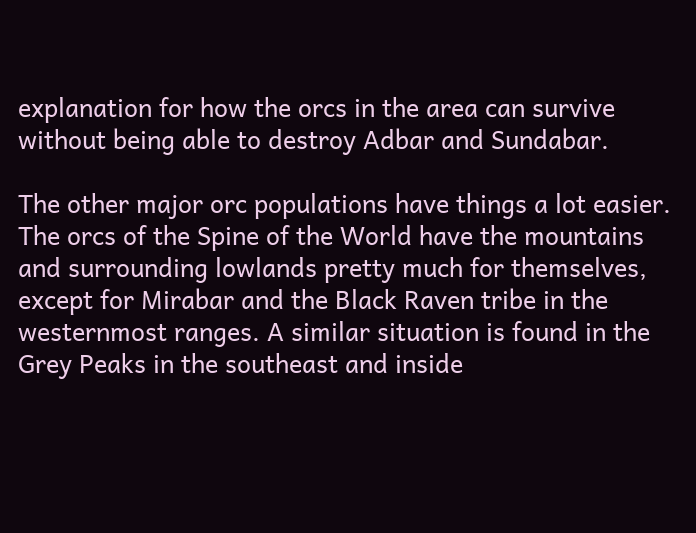explanation for how the orcs in the area can survive without being able to destroy Adbar and Sundabar.

The other major orc populations have things a lot easier. The orcs of the Spine of the World have the mountains and surrounding lowlands pretty much for themselves, except for Mirabar and the Black Raven tribe in the westernmost ranges. A similar situation is found in the Grey Peaks in the southeast and inside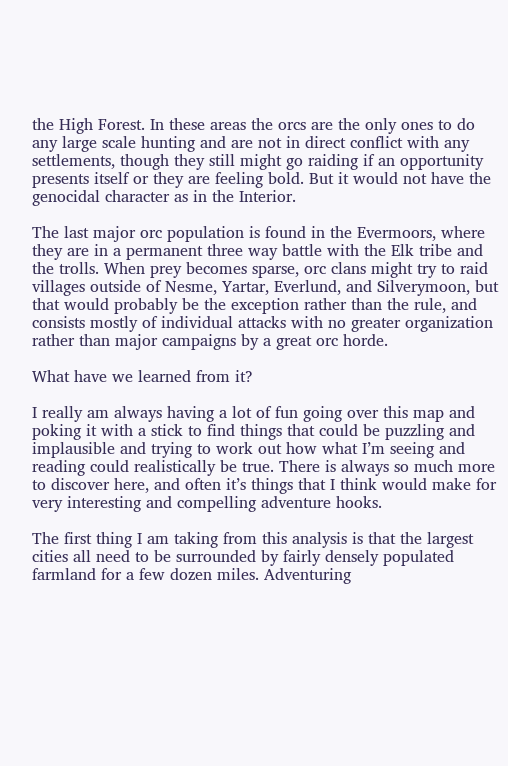the High Forest. In these areas the orcs are the only ones to do any large scale hunting and are not in direct conflict with any settlements, though they still might go raiding if an opportunity presents itself or they are feeling bold. But it would not have the genocidal character as in the Interior.

The last major orc population is found in the Evermoors, where they are in a permanent three way battle with the Elk tribe and the trolls. When prey becomes sparse, orc clans might try to raid villages outside of Nesme, Yartar, Everlund, and Silverymoon, but that would probably be the exception rather than the rule, and consists mostly of individual attacks with no greater organization rather than major campaigns by a great orc horde.

What have we learned from it?

I really am always having a lot of fun going over this map and poking it with a stick to find things that could be puzzling and implausible and trying to work out how what I’m seeing and reading could realistically be true. There is always so much more to discover here, and often it’s things that I think would make for very interesting and compelling adventure hooks.

The first thing I am taking from this analysis is that the largest cities all need to be surrounded by fairly densely populated farmland for a few dozen miles. Adventuring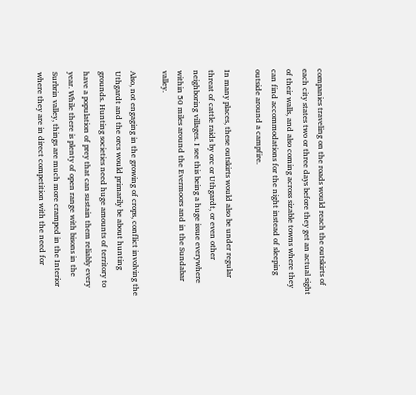companies traveling on the roads would reach the outskirts of each city states two or three days before they get an actual sight of their walls, and also coming across sizable towns where they can find accommodations for the night instead of sleeping outside around a campfire.

In many places, these outskirts would also be under regular threat of cattle raids by orc or Uthgardt, or even other neighboring villages. I see this being a huge issue everywhere within 50 miles around the Evermoors and in the Sundabar valley.

Also, not engaging in the growing of crops, conflict involving the Uthgardt and the orcs would primarily be about hunting grounds. Hunting societies need huge amounts of territory to have a population of prey that can sustain them reliably every year. While there is plenty of open range with bisons in the Surbrin valley, things are much more cramped in the Interior where they are in direct competition with the need for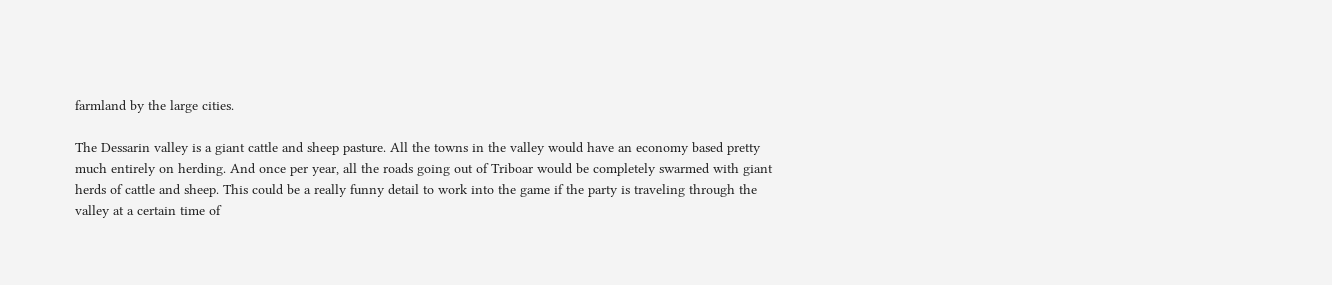farmland by the large cities.

The Dessarin valley is a giant cattle and sheep pasture. All the towns in the valley would have an economy based pretty much entirely on herding. And once per year, all the roads going out of Triboar would be completely swarmed with giant herds of cattle and sheep. This could be a really funny detail to work into the game if the party is traveling through the valley at a certain time of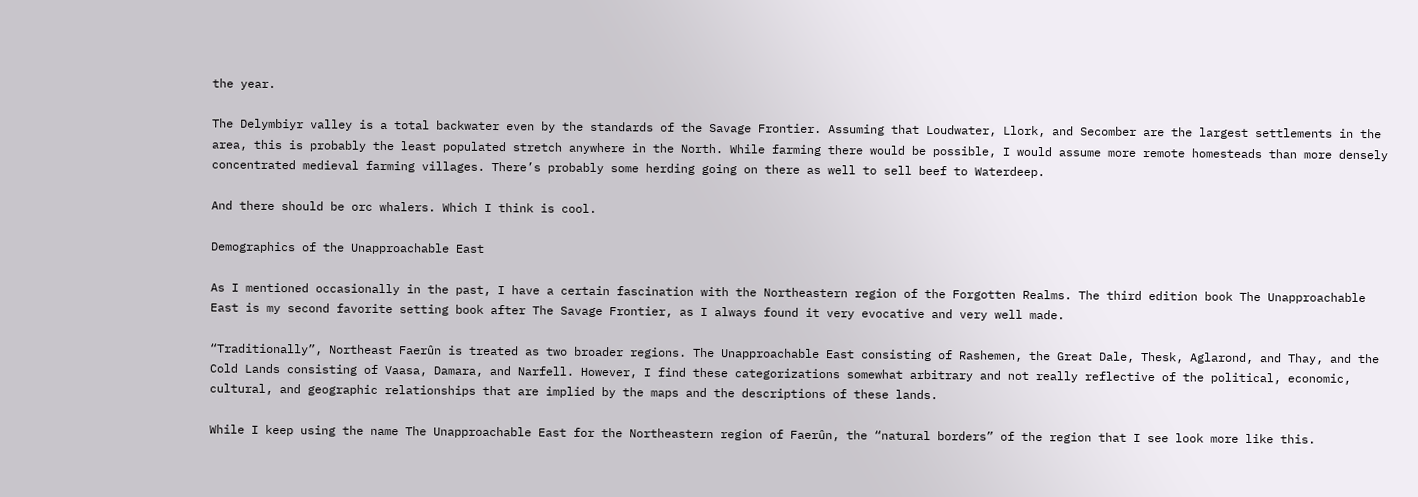the year.

The Delymbiyr valley is a total backwater even by the standards of the Savage Frontier. Assuming that Loudwater, Llork, and Secomber are the largest settlements in the area, this is probably the least populated stretch anywhere in the North. While farming there would be possible, I would assume more remote homesteads than more densely concentrated medieval farming villages. There’s probably some herding going on there as well to sell beef to Waterdeep.

And there should be orc whalers. Which I think is cool.

Demographics of the Unapproachable East

As I mentioned occasionally in the past, I have a certain fascination with the Northeastern region of the Forgotten Realms. The third edition book The Unapproachable East is my second favorite setting book after The Savage Frontier, as I always found it very evocative and very well made.

“Traditionally”, Northeast Faerûn is treated as two broader regions. The Unapproachable East consisting of Rashemen, the Great Dale, Thesk, Aglarond, and Thay, and the Cold Lands consisting of Vaasa, Damara, and Narfell. However, I find these categorizations somewhat arbitrary and not really reflective of the political, economic, cultural, and geographic relationships that are implied by the maps and the descriptions of these lands.

While I keep using the name The Unapproachable East for the Northeastern region of Faerûn, the “natural borders” of the region that I see look more like this.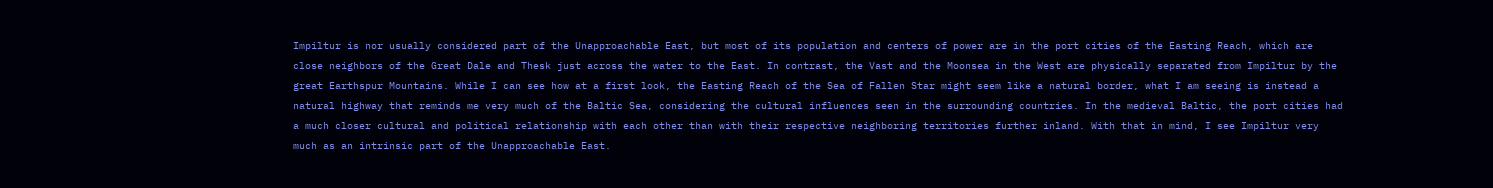Impiltur is nor usually considered part of the Unapproachable East, but most of its population and centers of power are in the port cities of the Easting Reach, which are close neighbors of the Great Dale and Thesk just across the water to the East. In contrast, the Vast and the Moonsea in the West are physically separated from Impiltur by the great Earthspur Mountains. While I can see how at a first look, the Easting Reach of the Sea of Fallen Star might seem like a natural border, what I am seeing is instead a natural highway that reminds me very much of the Baltic Sea, considering the cultural influences seen in the surrounding countries. In the medieval Baltic, the port cities had a much closer cultural and political relationship with each other than with their respective neighboring territories further inland. With that in mind, I see Impiltur very much as an intrinsic part of the Unapproachable East.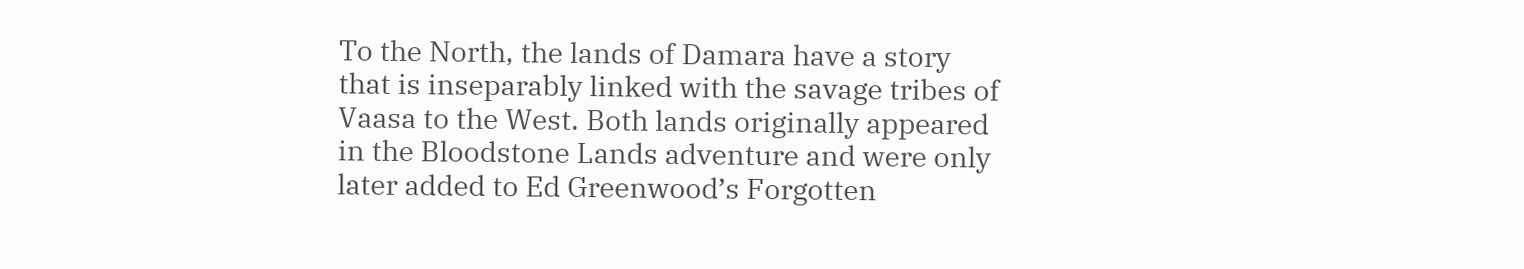To the North, the lands of Damara have a story that is inseparably linked with the savage tribes of Vaasa to the West. Both lands originally appeared in the Bloodstone Lands adventure and were only later added to Ed Greenwood’s Forgotten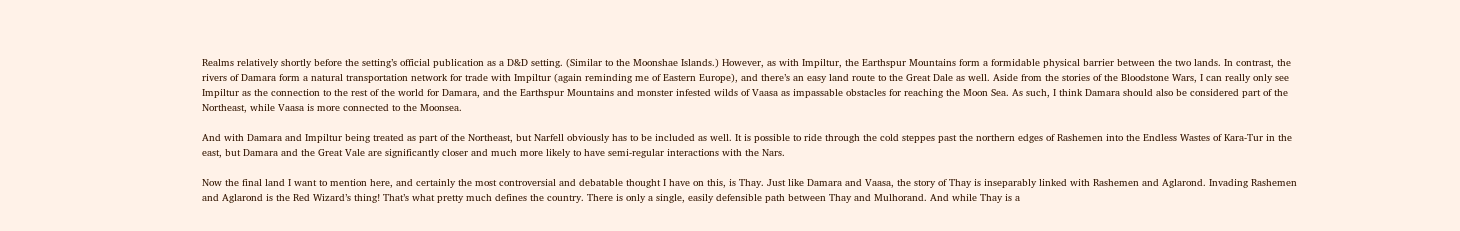Realms relatively shortly before the setting’s official publication as a D&D setting. (Similar to the Moonshae Islands.) However, as with Impiltur, the Earthspur Mountains form a formidable physical barrier between the two lands. In contrast, the rivers of Damara form a natural transportation network for trade with Impiltur (again reminding me of Eastern Europe), and there’s an easy land route to the Great Dale as well. Aside from the stories of the Bloodstone Wars, I can really only see Impiltur as the connection to the rest of the world for Damara, and the Earthspur Mountains and monster infested wilds of Vaasa as impassable obstacles for reaching the Moon Sea. As such, I think Damara should also be considered part of the Northeast, while Vaasa is more connected to the Moonsea.

And with Damara and Impiltur being treated as part of the Northeast, but Narfell obviously has to be included as well. It is possible to ride through the cold steppes past the northern edges of Rashemen into the Endless Wastes of Kara-Tur in the east, but Damara and the Great Vale are significantly closer and much more likely to have semi-regular interactions with the Nars.

Now the final land I want to mention here, and certainly the most controversial and debatable thought I have on this, is Thay. Just like Damara and Vaasa, the story of Thay is inseparably linked with Rashemen and Aglarond. Invading Rashemen and Aglarond is the Red Wizard’s thing! That’s what pretty much defines the country. There is only a single, easily defensible path between Thay and Mulhorand. And while Thay is a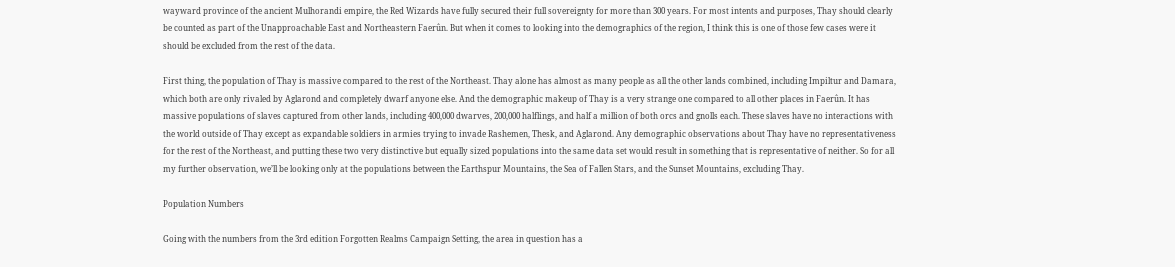wayward province of the ancient Mulhorandi empire, the Red Wizards have fully secured their full sovereignty for more than 300 years. For most intents and purposes, Thay should clearly be counted as part of the Unapproachable East and Northeastern Faerûn. But when it comes to looking into the demographics of the region, I think this is one of those few cases were it should be excluded from the rest of the data.

First thing, the population of Thay is massive compared to the rest of the Northeast. Thay alone has almost as many people as all the other lands combined, including Impiltur and Damara, which both are only rivaled by Aglarond and completely dwarf anyone else. And the demographic makeup of Thay is a very strange one compared to all other places in Faerûn. It has massive populations of slaves captured from other lands, including 400,000 dwarves, 200,000 halflings, and half a million of both orcs and gnolls each. These slaves have no interactions with the world outside of Thay except as expandable soldiers in armies trying to invade Rashemen, Thesk, and Aglarond. Any demographic observations about Thay have no representativeness for the rest of the Northeast, and putting these two very distinctive but equally sized populations into the same data set would result in something that is representative of neither. So for all my further observation, we’ll be looking only at the populations between the Earthspur Mountains, the Sea of Fallen Stars, and the Sunset Mountains, excluding Thay.

Population Numbers

Going with the numbers from the 3rd edition Forgotten Realms Campaign Setting, the area in question has a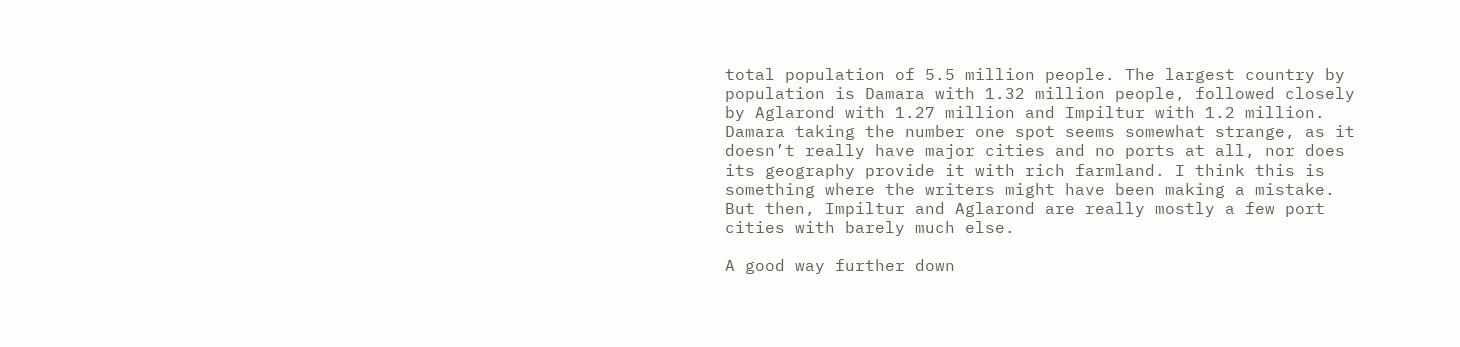total population of 5.5 million people. The largest country by population is Damara with 1.32 million people, followed closely by Aglarond with 1.27 million and Impiltur with 1.2 million. Damara taking the number one spot seems somewhat strange, as it doesn’t really have major cities and no ports at all, nor does its geography provide it with rich farmland. I think this is something where the writers might have been making a mistake. But then, Impiltur and Aglarond are really mostly a few port cities with barely much else.

A good way further down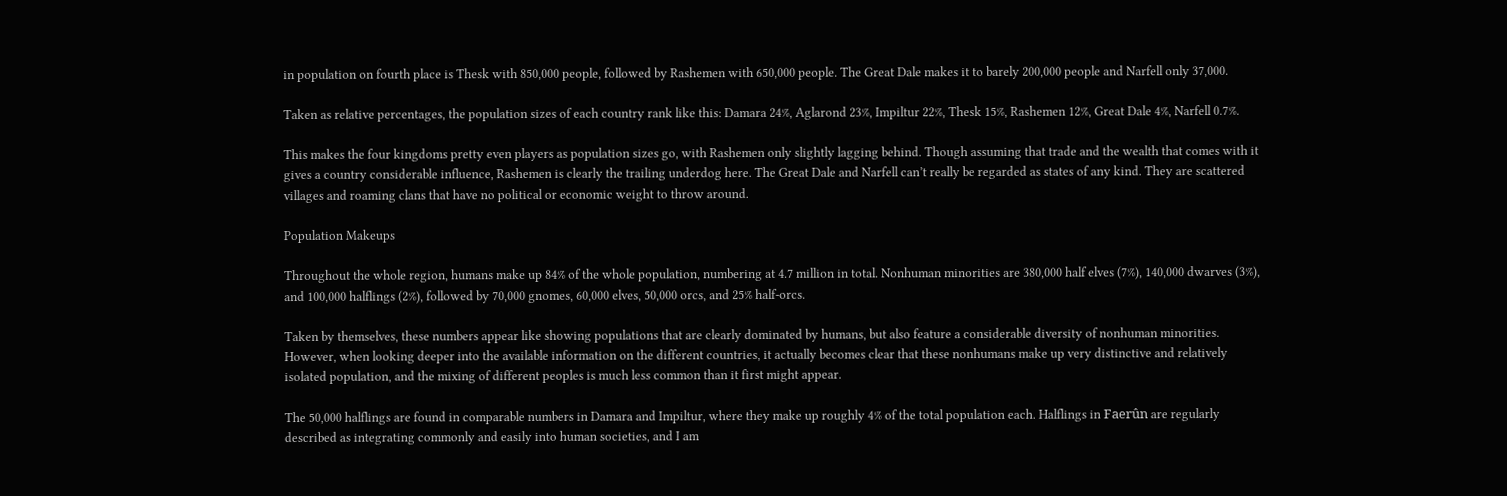in population on fourth place is Thesk with 850,000 people, followed by Rashemen with 650,000 people. The Great Dale makes it to barely 200,000 people and Narfell only 37,000.

Taken as relative percentages, the population sizes of each country rank like this: Damara 24%, Aglarond 23%, Impiltur 22%, Thesk 15%, Rashemen 12%, Great Dale 4%, Narfell 0.7%.

This makes the four kingdoms pretty even players as population sizes go, with Rashemen only slightly lagging behind. Though assuming that trade and the wealth that comes with it gives a country considerable influence, Rashemen is clearly the trailing underdog here. The Great Dale and Narfell can’t really be regarded as states of any kind. They are scattered villages and roaming clans that have no political or economic weight to throw around.

Population Makeups

Throughout the whole region, humans make up 84% of the whole population, numbering at 4.7 million in total. Nonhuman minorities are 380,000 half elves (7%), 140,000 dwarves (3%), and 100,000 halflings (2%), followed by 70,000 gnomes, 60,000 elves, 50,000 orcs, and 25% half-orcs.

Taken by themselves, these numbers appear like showing populations that are clearly dominated by humans, but also feature a considerable diversity of nonhuman minorities. However, when looking deeper into the available information on the different countries, it actually becomes clear that these nonhumans make up very distinctive and relatively isolated population, and the mixing of different peoples is much less common than it first might appear.

The 50,000 halflings are found in comparable numbers in Damara and Impiltur, where they make up roughly 4% of the total population each. Halflings in Faerûn are regularly described as integrating commonly and easily into human societies, and I am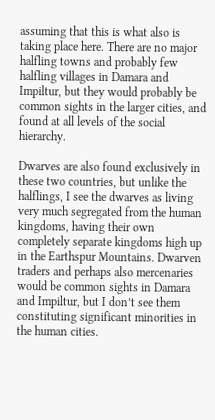assuming that this is what also is taking place here. There are no major halfling towns and probably few halfling villages in Damara and Impiltur, but they would probably be common sights in the larger cities, and found at all levels of the social hierarchy.

Dwarves are also found exclusively in these two countries, but unlike the halflings, I see the dwarves as living very much segregated from the human kingdoms, having their own completely separate kingdoms high up in the Earthspur Mountains. Dwarven traders and perhaps also mercenaries would be common sights in Damara and Impiltur, but I don’t see them constituting significant minorities in the human cities.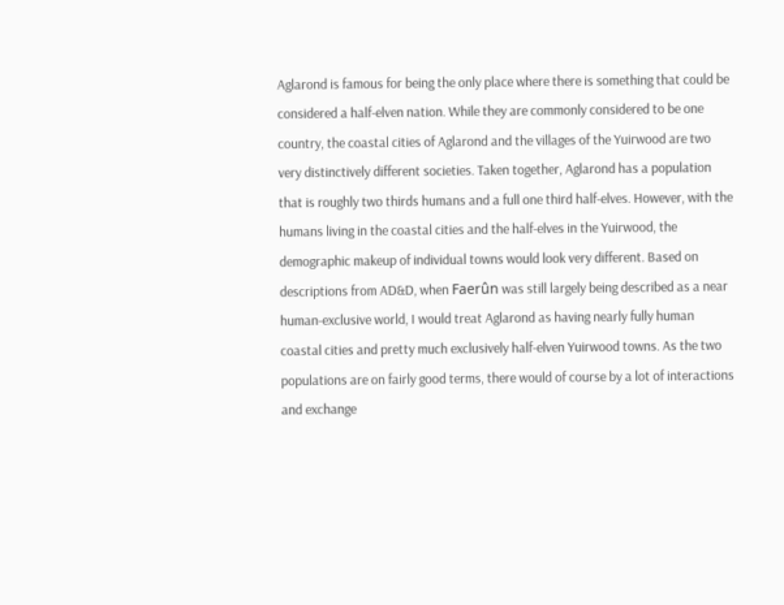Aglarond is famous for being the only place where there is something that could be considered a half-elven nation. While they are commonly considered to be one country, the coastal cities of Aglarond and the villages of the Yuirwood are two very distinctively different societies. Taken together, Aglarond has a population that is roughly two thirds humans and a full one third half-elves. However, with the humans living in the coastal cities and the half-elves in the Yuirwood, the demographic makeup of individual towns would look very different. Based on descriptions from AD&D, when Faerûn was still largely being described as a near human-exclusive world, I would treat Aglarond as having nearly fully human coastal cities and pretty much exclusively half-elven Yuirwood towns. As the two populations are on fairly good terms, there would of course by a lot of interactions and exchange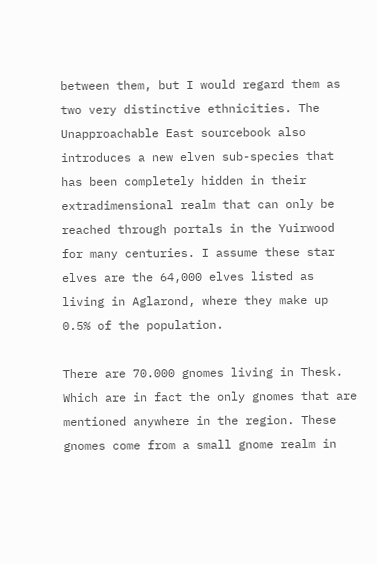between them, but I would regard them as two very distinctive ethnicities. The Unapproachable East sourcebook also introduces a new elven sub-species that has been completely hidden in their extradimensional realm that can only be reached through portals in the Yuirwood for many centuries. I assume these star elves are the 64,000 elves listed as living in Aglarond, where they make up 0.5% of the population.

There are 70.000 gnomes living in Thesk. Which are in fact the only gnomes that are mentioned anywhere in the region. These gnomes come from a small gnome realm in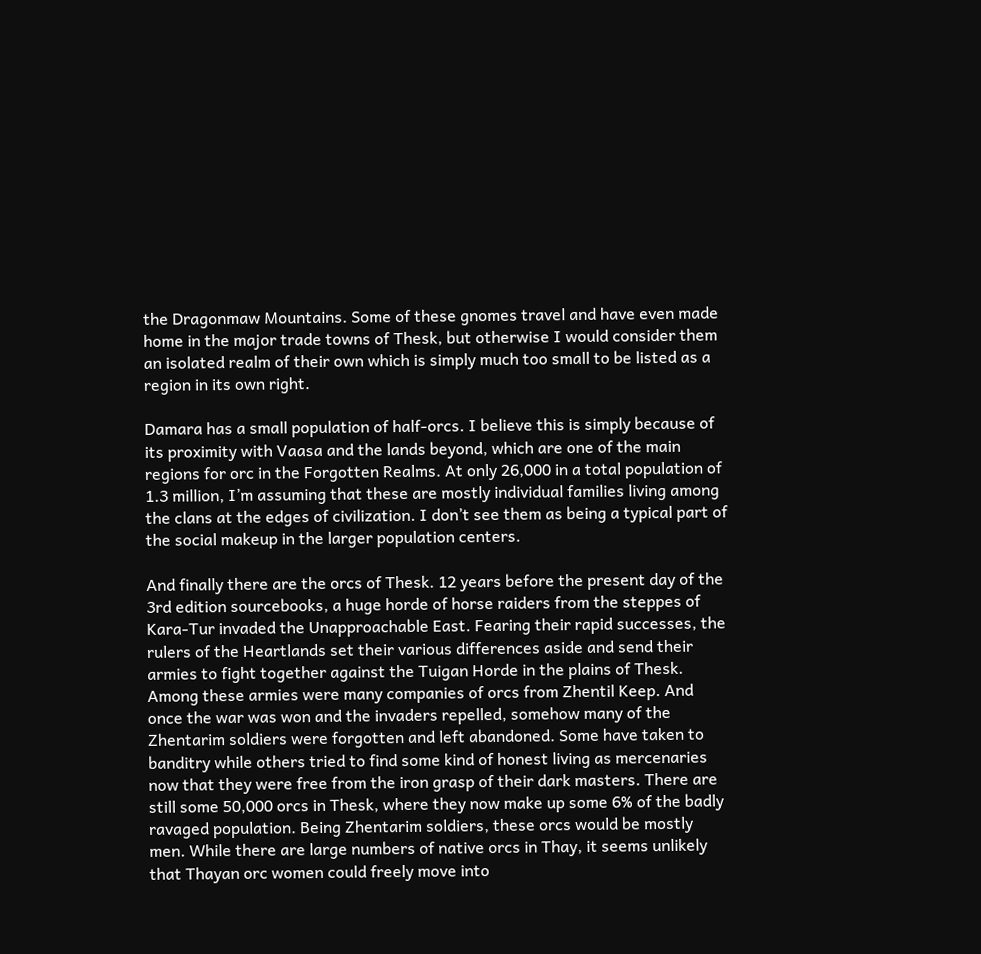the Dragonmaw Mountains. Some of these gnomes travel and have even made home in the major trade towns of Thesk, but otherwise I would consider them an isolated realm of their own which is simply much too small to be listed as a region in its own right.

Damara has a small population of half-orcs. I believe this is simply because of its proximity with Vaasa and the lands beyond, which are one of the main regions for orc in the Forgotten Realms. At only 26,000 in a total population of 1.3 million, I’m assuming that these are mostly individual families living among the clans at the edges of civilization. I don’t see them as being a typical part of the social makeup in the larger population centers.

And finally there are the orcs of Thesk. 12 years before the present day of the 3rd edition sourcebooks, a huge horde of horse raiders from the steppes of Kara-Tur invaded the Unapproachable East. Fearing their rapid successes, the rulers of the Heartlands set their various differences aside and send their armies to fight together against the Tuigan Horde in the plains of Thesk. Among these armies were many companies of orcs from Zhentil Keep. And once the war was won and the invaders repelled, somehow many of the Zhentarim soldiers were forgotten and left abandoned. Some have taken to banditry while others tried to find some kind of honest living as mercenaries now that they were free from the iron grasp of their dark masters. There are still some 50,000 orcs in Thesk, where they now make up some 6% of the badly ravaged population. Being Zhentarim soldiers, these orcs would be mostly men. While there are large numbers of native orcs in Thay, it seems unlikely that Thayan orc women could freely move into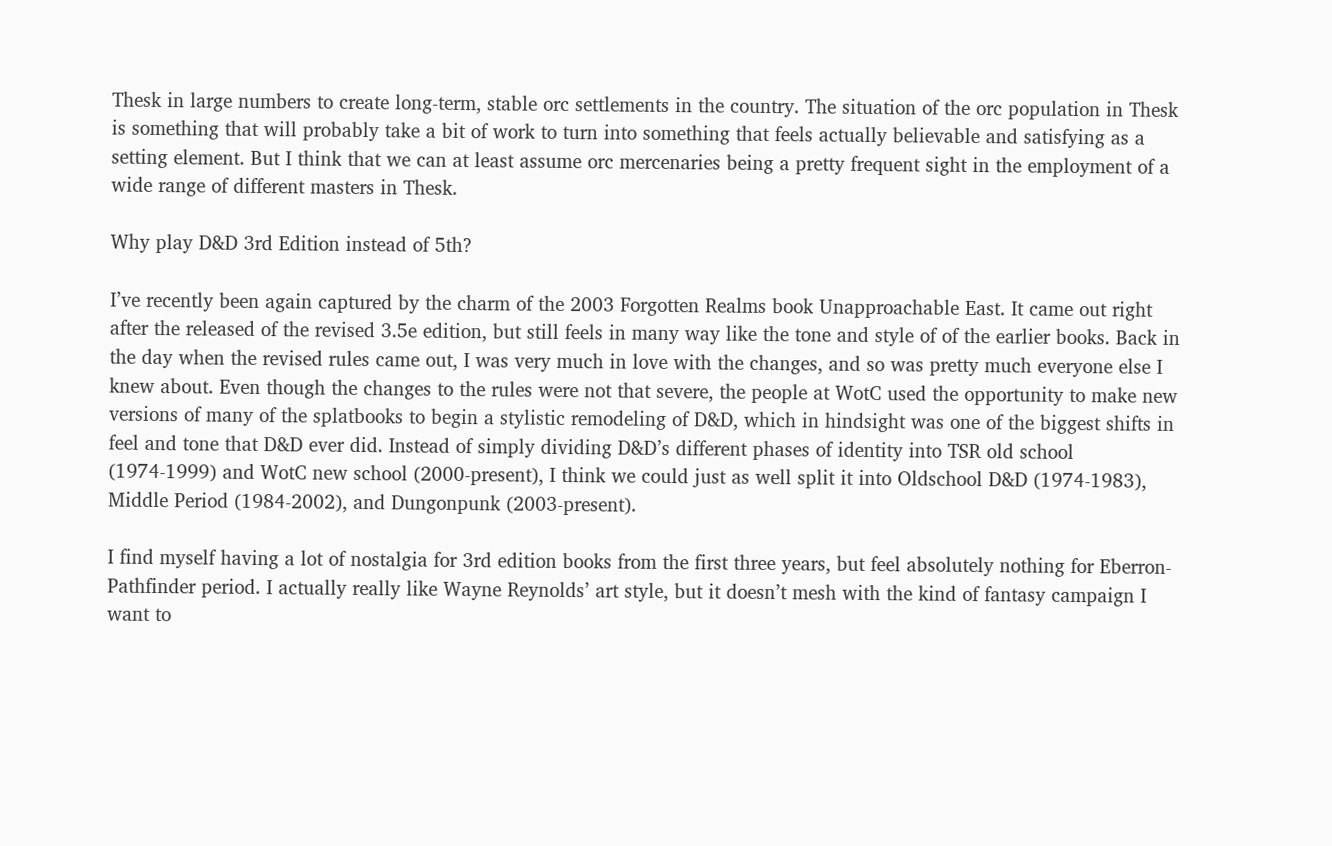Thesk in large numbers to create long-term, stable orc settlements in the country. The situation of the orc population in Thesk is something that will probably take a bit of work to turn into something that feels actually believable and satisfying as a setting element. But I think that we can at least assume orc mercenaries being a pretty frequent sight in the employment of a wide range of different masters in Thesk.

Why play D&D 3rd Edition instead of 5th?

I’ve recently been again captured by the charm of the 2003 Forgotten Realms book Unapproachable East. It came out right after the released of the revised 3.5e edition, but still feels in many way like the tone and style of of the earlier books. Back in the day when the revised rules came out, I was very much in love with the changes, and so was pretty much everyone else I knew about. Even though the changes to the rules were not that severe, the people at WotC used the opportunity to make new versions of many of the splatbooks to begin a stylistic remodeling of D&D, which in hindsight was one of the biggest shifts in feel and tone that D&D ever did. Instead of simply dividing D&D’s different phases of identity into TSR old school (1974-1999) and WotC new school (2000-present), I think we could just as well split it into Oldschool D&D (1974-1983), Middle Period (1984-2002), and Dungonpunk (2003-present).

I find myself having a lot of nostalgia for 3rd edition books from the first three years, but feel absolutely nothing for Eberron-Pathfinder period. I actually really like Wayne Reynolds’ art style, but it doesn’t mesh with the kind of fantasy campaign I want to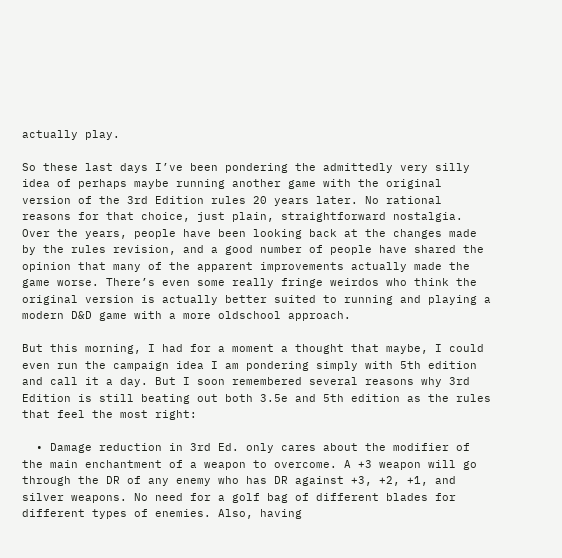actually play.

So these last days I’ve been pondering the admittedly very silly idea of perhaps maybe running another game with the original version of the 3rd Edition rules 20 years later. No rational reasons for that choice, just plain, straightforward nostalgia. Over the years, people have been looking back at the changes made by the rules revision, and a good number of people have shared the opinion that many of the apparent improvements actually made the game worse. There’s even some really fringe weirdos who think the original version is actually better suited to running and playing a modern D&D game with a more oldschool approach.

But this morning, I had for a moment a thought that maybe, I could even run the campaign idea I am pondering simply with 5th edition and call it a day. But I soon remembered several reasons why 3rd Edition is still beating out both 3.5e and 5th edition as the rules that feel the most right:

  • Damage reduction in 3rd Ed. only cares about the modifier of the main enchantment of a weapon to overcome. A +3 weapon will go through the DR of any enemy who has DR against +3, +2, +1, and silver weapons. No need for a golf bag of different blades for different types of enemies. Also, having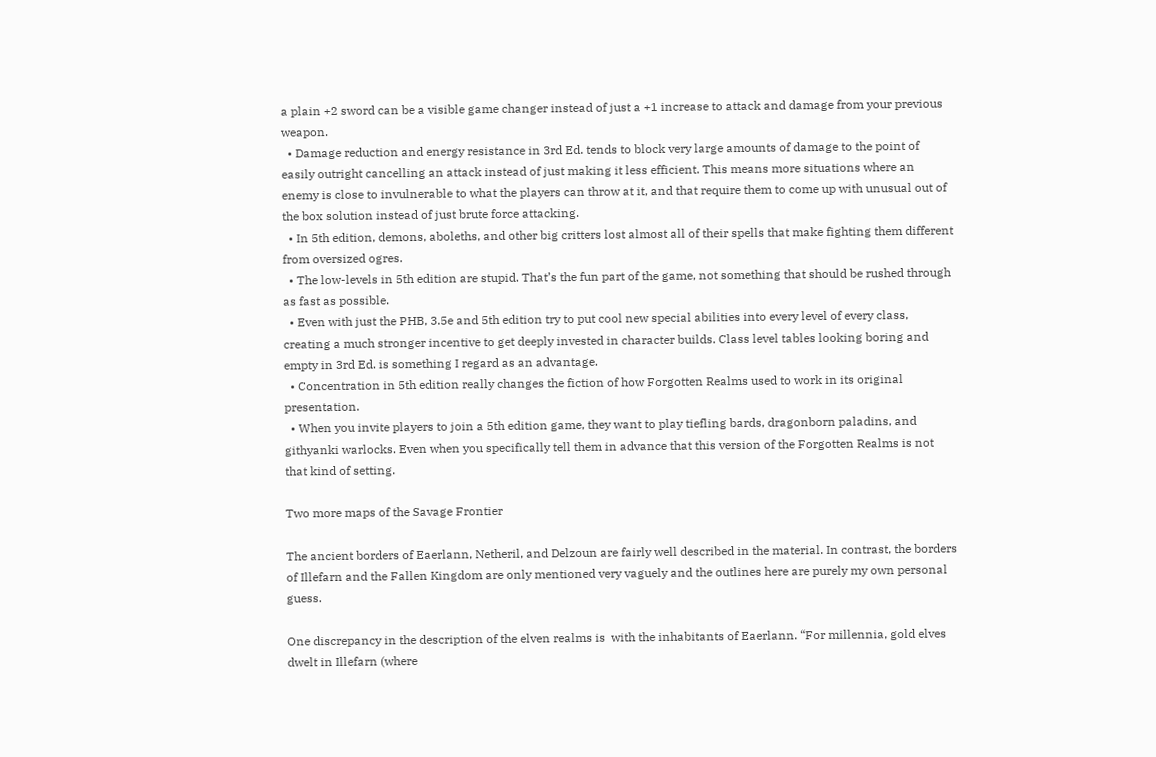a plain +2 sword can be a visible game changer instead of just a +1 increase to attack and damage from your previous weapon.
  • Damage reduction and energy resistance in 3rd Ed. tends to block very large amounts of damage to the point of easily outright cancelling an attack instead of just making it less efficient. This means more situations where an enemy is close to invulnerable to what the players can throw at it, and that require them to come up with unusual out of the box solution instead of just brute force attacking.
  • In 5th edition, demons, aboleths, and other big critters lost almost all of their spells that make fighting them different from oversized ogres.
  • The low-levels in 5th edition are stupid. That’s the fun part of the game, not something that should be rushed through as fast as possible.
  • Even with just the PHB, 3.5e and 5th edition try to put cool new special abilities into every level of every class, creating a much stronger incentive to get deeply invested in character builds. Class level tables looking boring and empty in 3rd Ed. is something I regard as an advantage.
  • Concentration in 5th edition really changes the fiction of how Forgotten Realms used to work in its original presentation.
  • When you invite players to join a 5th edition game, they want to play tiefling bards, dragonborn paladins, and githyanki warlocks. Even when you specifically tell them in advance that this version of the Forgotten Realms is not that kind of setting.

Two more maps of the Savage Frontier

The ancient borders of Eaerlann, Netheril, and Delzoun are fairly well described in the material. In contrast, the borders of Illefarn and the Fallen Kingdom are only mentioned very vaguely and the outlines here are purely my own personal guess.

One discrepancy in the description of the elven realms is  with the inhabitants of Eaerlann. “For millennia, gold elves dwelt in Illefarn (where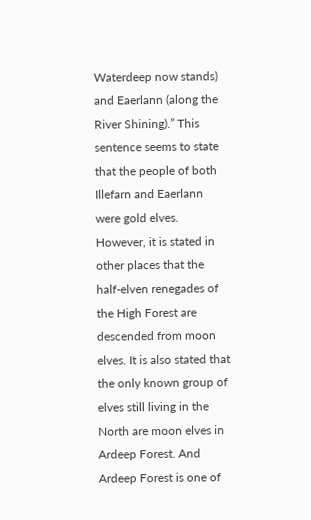Waterdeep now stands) and Eaerlann (along the River Shining).” This sentence seems to state that the people of both Illefarn and Eaerlann were gold elves. However, it is stated in other places that the half-elven renegades of the High Forest are descended from moon elves. It is also stated that the only known group of elves still living in the North are moon elves in Ardeep Forest. And Ardeep Forest is one of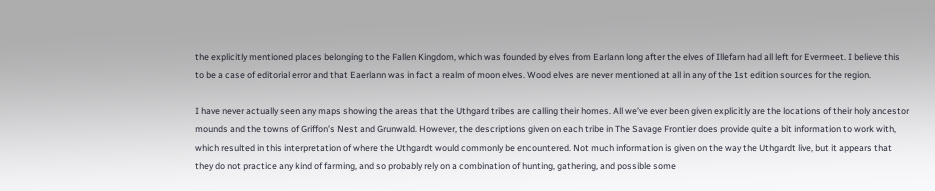the explicitly mentioned places belonging to the Fallen Kingdom, which was founded by elves from Earlann long after the elves of Illefarn had all left for Evermeet. I believe this to be a case of editorial error and that Eaerlann was in fact a realm of moon elves. Wood elves are never mentioned at all in any of the 1st edition sources for the region.

I have never actually seen any maps showing the areas that the Uthgard tribes are calling their homes. All we’ve ever been given explicitly are the locations of their holy ancestor mounds and the towns of Griffon’s Nest and Grunwald. However, the descriptions given on each tribe in The Savage Frontier does provide quite a bit information to work with, which resulted in this interpretation of where the Uthgardt would commonly be encountered. Not much information is given on the way the Uthgardt live, but it appears that they do not practice any kind of farming, and so probably rely on a combination of hunting, gathering, and possible some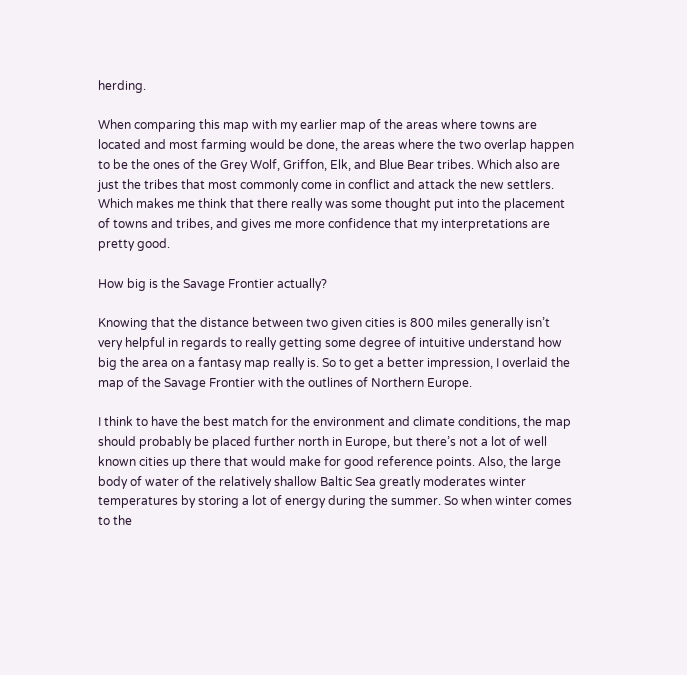herding.

When comparing this map with my earlier map of the areas where towns are located and most farming would be done, the areas where the two overlap happen to be the ones of the Grey Wolf, Griffon, Elk, and Blue Bear tribes. Which also are just the tribes that most commonly come in conflict and attack the new settlers. Which makes me think that there really was some thought put into the placement of towns and tribes, and gives me more confidence that my interpretations are pretty good.

How big is the Savage Frontier actually?

Knowing that the distance between two given cities is 800 miles generally isn’t very helpful in regards to really getting some degree of intuitive understand how big the area on a fantasy map really is. So to get a better impression, I overlaid the map of the Savage Frontier with the outlines of Northern Europe.

I think to have the best match for the environment and climate conditions, the map should probably be placed further north in Europe, but there’s not a lot of well known cities up there that would make for good reference points. Also, the large body of water of the relatively shallow Baltic Sea greatly moderates winter temperatures by storing a lot of energy during the summer. So when winter comes to the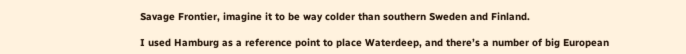Savage Frontier, imagine it to be way colder than southern Sweden and Finland.

I used Hamburg as a reference point to place Waterdeep, and there’s a number of big European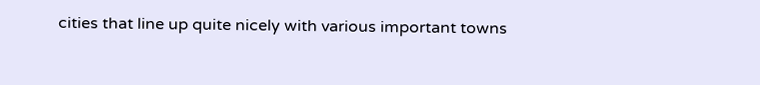cities that line up quite nicely with various important towns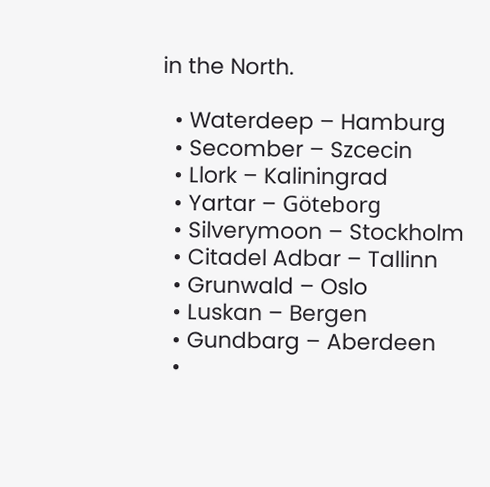in the North.

  • Waterdeep – Hamburg
  • Secomber – Szcecin
  • Llork – Kaliningrad
  • Yartar – Göteborg
  • Silverymoon – Stockholm
  • Citadel Adbar – Tallinn
  • Grunwald – Oslo
  • Luskan – Bergen
  • Gundbarg – Aberdeen
  •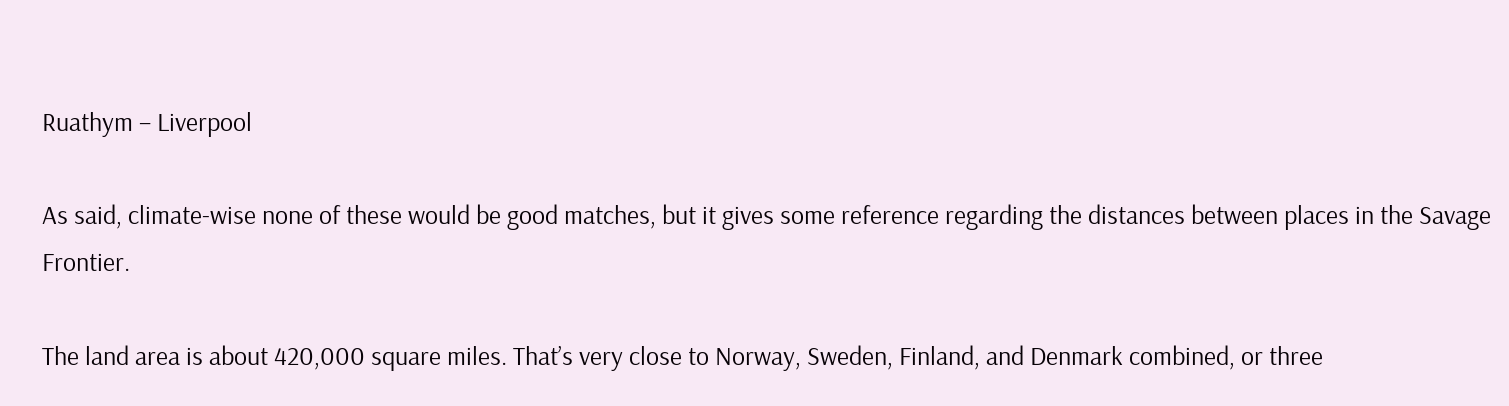Ruathym – Liverpool

As said, climate-wise none of these would be good matches, but it gives some reference regarding the distances between places in the Savage Frontier.

The land area is about 420,000 square miles. That’s very close to Norway, Sweden, Finland, and Denmark combined, or three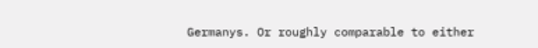Germanys. Or roughly comparable to either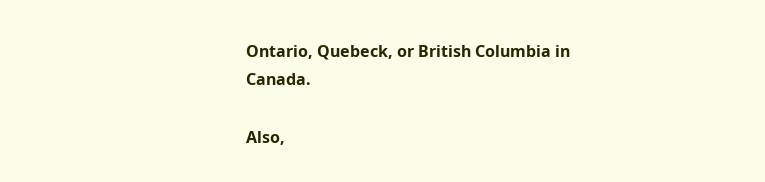Ontario, Quebeck, or British Columbia in Canada.

Also,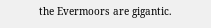the Evermoors are gigantic.